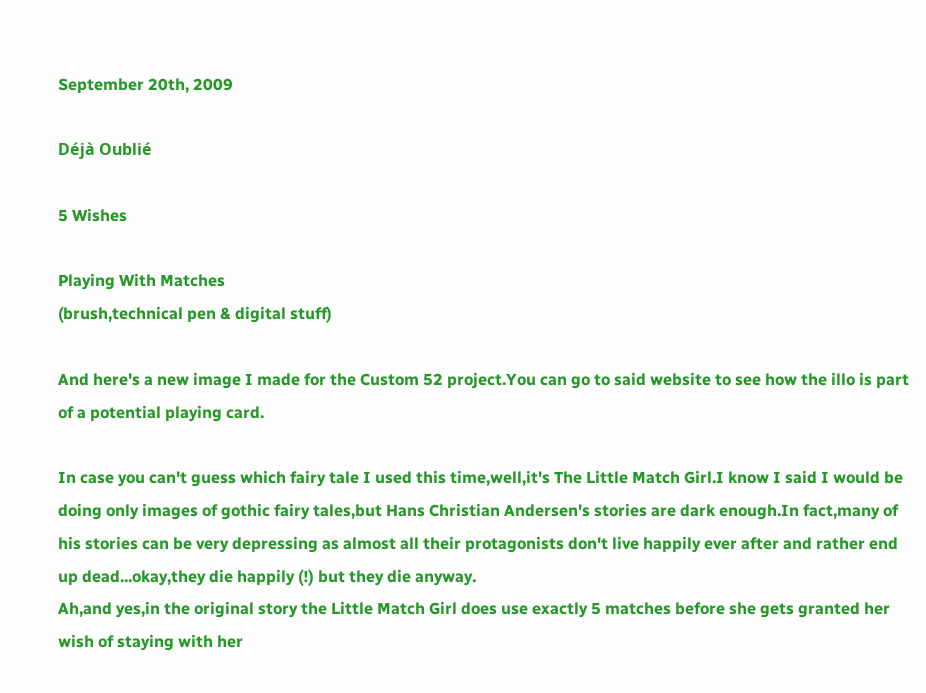September 20th, 2009

Déjà Oublié

5 Wishes

Playing With Matches
(brush,technical pen & digital stuff)

And here's a new image I made for the Custom 52 project.You can go to said website to see how the illo is part of a potential playing card.

In case you can't guess which fairy tale I used this time,well,it's The Little Match Girl.I know I said I would be doing only images of gothic fairy tales,but Hans Christian Andersen's stories are dark enough.In fact,many of his stories can be very depressing as almost all their protagonists don't live happily ever after and rather end up dead...okay,they die happily (!) but they die anyway.
Ah,and yes,in the original story the Little Match Girl does use exactly 5 matches before she gets granted her wish of staying with her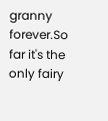granny forever.So far it's the only fairy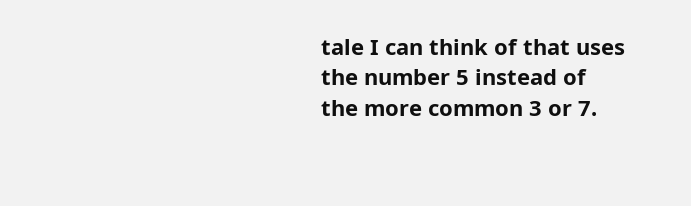tale I can think of that uses the number 5 instead of the more common 3 or 7.